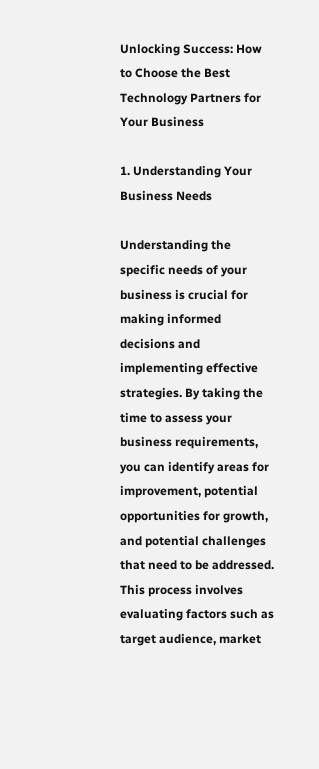Unlocking Success: How to Choose the Best Technology Partners for Your Business

1. Understanding Your Business Needs

Understanding the specific needs of your business is crucial for making informed decisions and implementing effective strategies. By taking the time to assess your business requirements, you can identify areas for improvement, potential opportunities for growth, and potential challenges that need to be addressed. This process involves evaluating factors such as target audience, market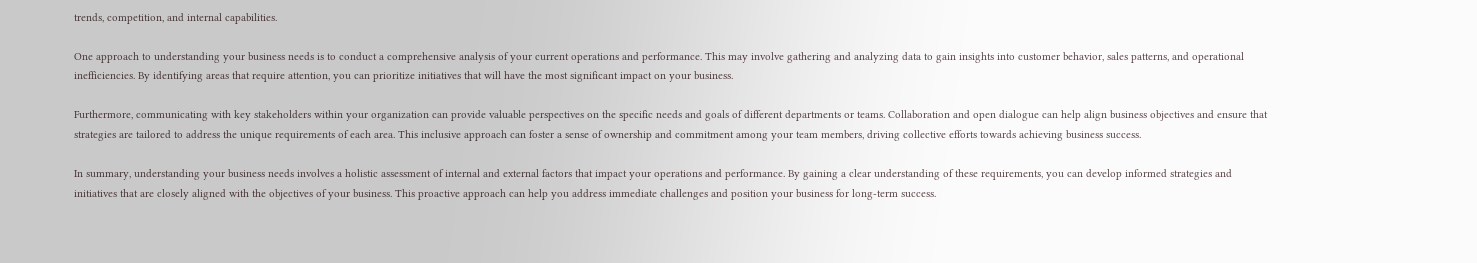trends, competition, and internal capabilities.

One approach to understanding your business needs is to conduct a comprehensive analysis of your current operations and performance. This may involve gathering and analyzing data to gain insights into customer behavior, sales patterns, and operational inefficiencies. By identifying areas that require attention, you can prioritize initiatives that will have the most significant impact on your business.

Furthermore, communicating with key stakeholders within your organization can provide valuable perspectives on the specific needs and goals of different departments or teams. Collaboration and open dialogue can help align business objectives and ensure that strategies are tailored to address the unique requirements of each area. This inclusive approach can foster a sense of ownership and commitment among your team members, driving collective efforts towards achieving business success.

In summary, understanding your business needs involves a holistic assessment of internal and external factors that impact your operations and performance. By gaining a clear understanding of these requirements, you can develop informed strategies and initiatives that are closely aligned with the objectives of your business. This proactive approach can help you address immediate challenges and position your business for long-term success.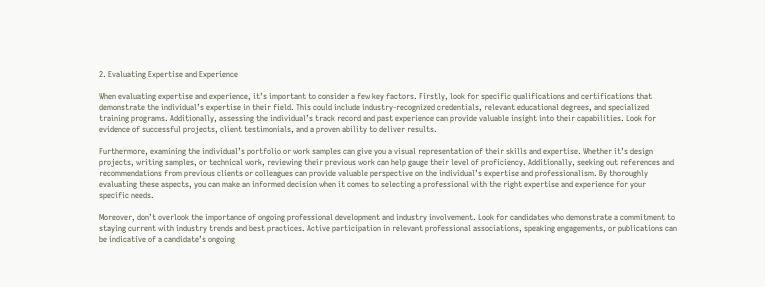2. Evaluating Expertise and Experience

When evaluating expertise and experience, it’s important to consider a few key factors. Firstly, look for specific qualifications and certifications that demonstrate the individual’s expertise in their field. This could include industry-recognized credentials, relevant educational degrees, and specialized training programs. Additionally, assessing the individual’s track record and past experience can provide valuable insight into their capabilities. Look for evidence of successful projects, client testimonials, and a proven ability to deliver results.

Furthermore, examining the individual’s portfolio or work samples can give you a visual representation of their skills and expertise. Whether it’s design projects, writing samples, or technical work, reviewing their previous work can help gauge their level of proficiency. Additionally, seeking out references and recommendations from previous clients or colleagues can provide valuable perspective on the individual’s expertise and professionalism. By thoroughly evaluating these aspects, you can make an informed decision when it comes to selecting a professional with the right expertise and experience for your specific needs.

Moreover, don’t overlook the importance of ongoing professional development and industry involvement. Look for candidates who demonstrate a commitment to staying current with industry trends and best practices. Active participation in relevant professional associations, speaking engagements, or publications can be indicative of a candidate’s ongoing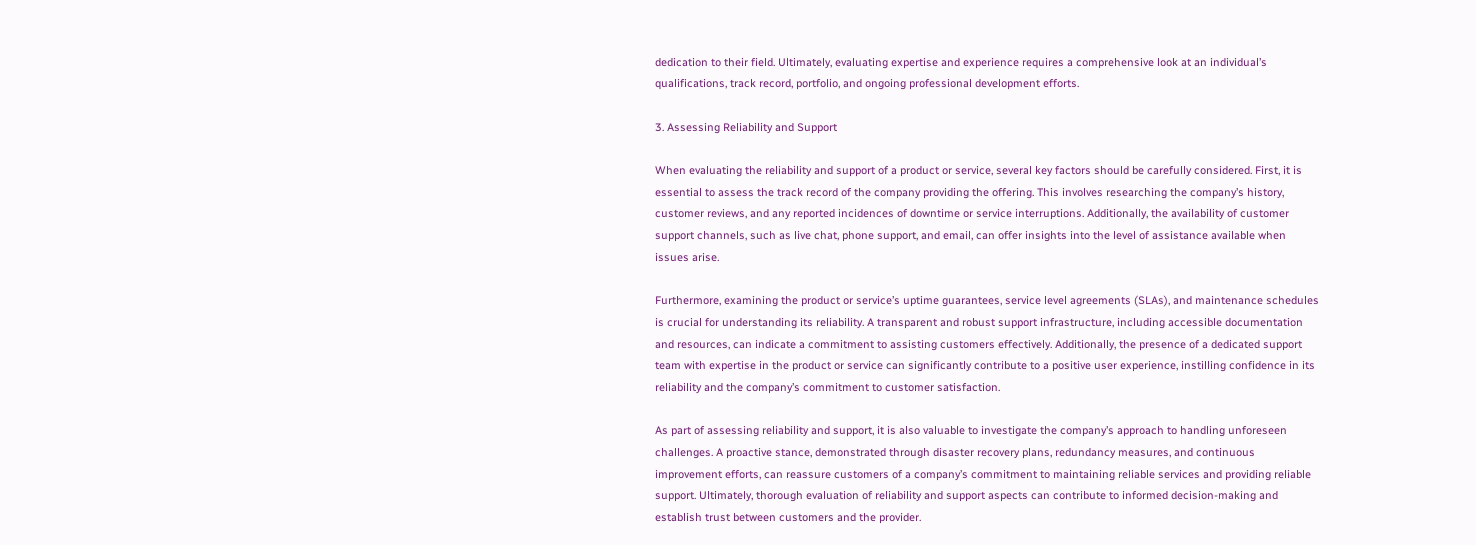dedication to their field. Ultimately, evaluating expertise and experience requires a comprehensive look at an individual’s qualifications, track record, portfolio, and ongoing professional development efforts.

3. Assessing Reliability and Support

When evaluating the reliability and support of a product or service, several key factors should be carefully considered. First, it is essential to assess the track record of the company providing the offering. This involves researching the company’s history, customer reviews, and any reported incidences of downtime or service interruptions. Additionally, the availability of customer support channels, such as live chat, phone support, and email, can offer insights into the level of assistance available when issues arise.

Furthermore, examining the product or service’s uptime guarantees, service level agreements (SLAs), and maintenance schedules is crucial for understanding its reliability. A transparent and robust support infrastructure, including accessible documentation and resources, can indicate a commitment to assisting customers effectively. Additionally, the presence of a dedicated support team with expertise in the product or service can significantly contribute to a positive user experience, instilling confidence in its reliability and the company’s commitment to customer satisfaction.

As part of assessing reliability and support, it is also valuable to investigate the company’s approach to handling unforeseen challenges. A proactive stance, demonstrated through disaster recovery plans, redundancy measures, and continuous improvement efforts, can reassure customers of a company’s commitment to maintaining reliable services and providing reliable support. Ultimately, thorough evaluation of reliability and support aspects can contribute to informed decision-making and establish trust between customers and the provider.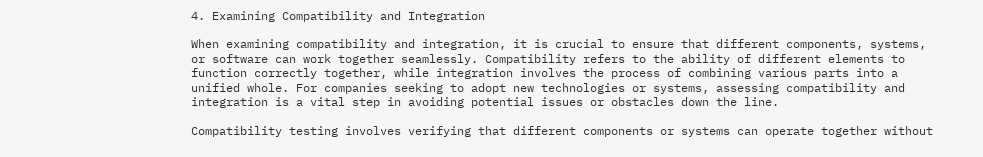4. Examining Compatibility and Integration

When examining compatibility and integration, it is crucial to ensure that different components, systems, or software can work together seamlessly. Compatibility refers to the ability of different elements to function correctly together, while integration involves the process of combining various parts into a unified whole. For companies seeking to adopt new technologies or systems, assessing compatibility and integration is a vital step in avoiding potential issues or obstacles down the line.

Compatibility testing involves verifying that different components or systems can operate together without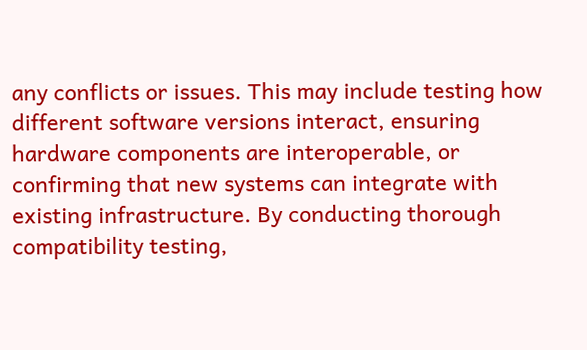any conflicts or issues. This may include testing how different software versions interact, ensuring hardware components are interoperable, or confirming that new systems can integrate with existing infrastructure. By conducting thorough compatibility testing,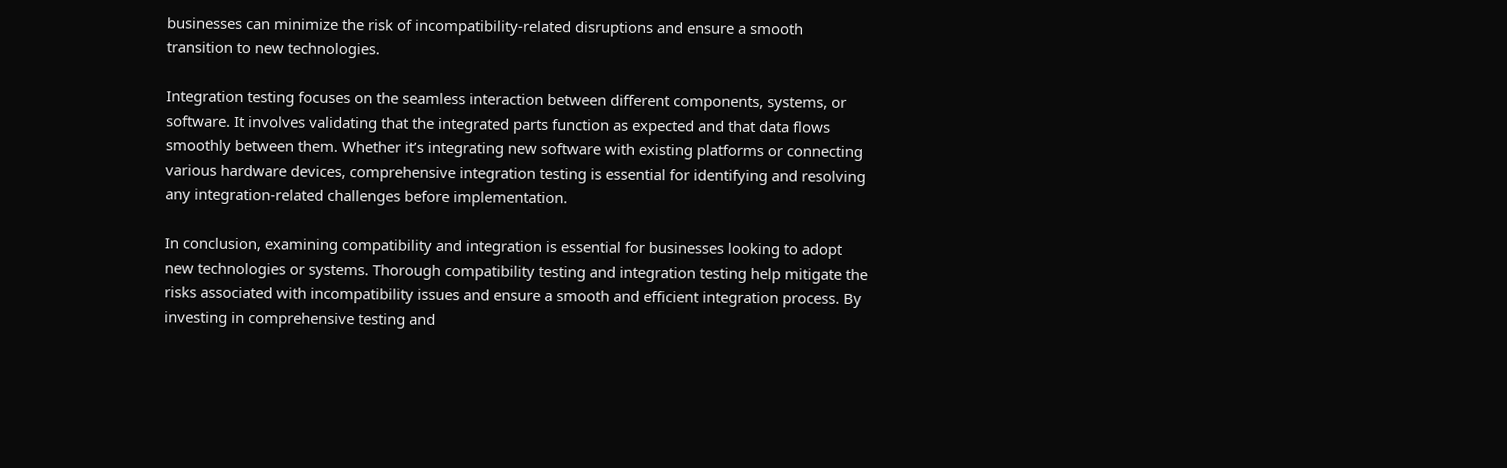businesses can minimize the risk of incompatibility-related disruptions and ensure a smooth transition to new technologies.

Integration testing focuses on the seamless interaction between different components, systems, or software. It involves validating that the integrated parts function as expected and that data flows smoothly between them. Whether it’s integrating new software with existing platforms or connecting various hardware devices, comprehensive integration testing is essential for identifying and resolving any integration-related challenges before implementation.

In conclusion, examining compatibility and integration is essential for businesses looking to adopt new technologies or systems. Thorough compatibility testing and integration testing help mitigate the risks associated with incompatibility issues and ensure a smooth and efficient integration process. By investing in comprehensive testing and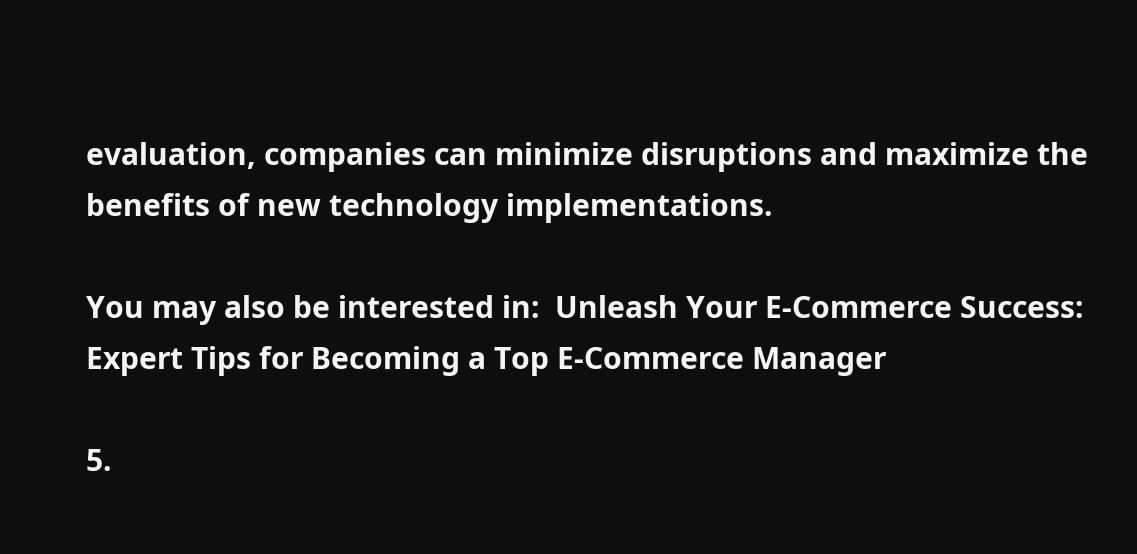evaluation, companies can minimize disruptions and maximize the benefits of new technology implementations.

You may also be interested in:  Unleash Your E-Commerce Success: Expert Tips for Becoming a Top E-Commerce Manager

5.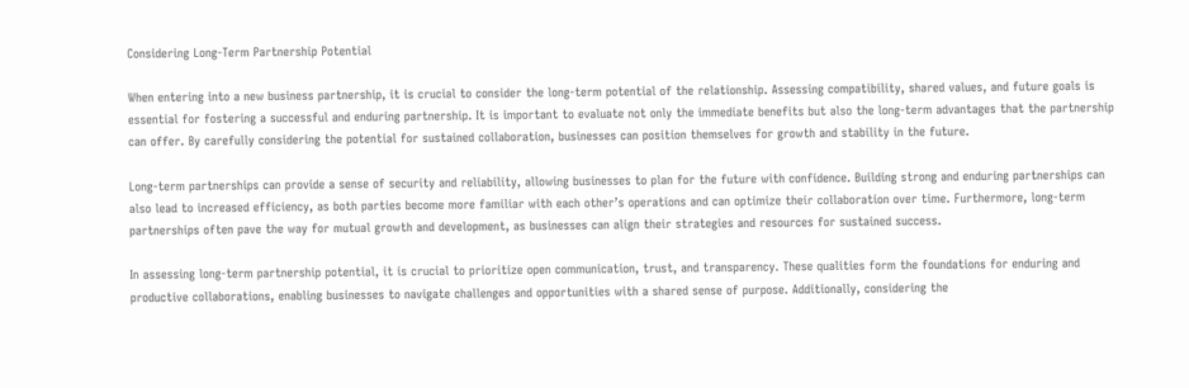Considering Long-Term Partnership Potential

When entering into a new business partnership, it is crucial to consider the long-term potential of the relationship. Assessing compatibility, shared values, and future goals is essential for fostering a successful and enduring partnership. It is important to evaluate not only the immediate benefits but also the long-term advantages that the partnership can offer. By carefully considering the potential for sustained collaboration, businesses can position themselves for growth and stability in the future.

Long-term partnerships can provide a sense of security and reliability, allowing businesses to plan for the future with confidence. Building strong and enduring partnerships can also lead to increased efficiency, as both parties become more familiar with each other’s operations and can optimize their collaboration over time. Furthermore, long-term partnerships often pave the way for mutual growth and development, as businesses can align their strategies and resources for sustained success.

In assessing long-term partnership potential, it is crucial to prioritize open communication, trust, and transparency. These qualities form the foundations for enduring and productive collaborations, enabling businesses to navigate challenges and opportunities with a shared sense of purpose. Additionally, considering the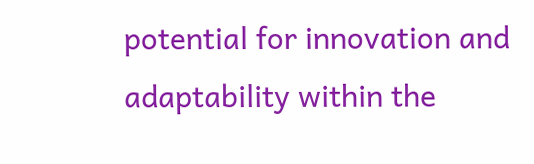potential for innovation and adaptability within the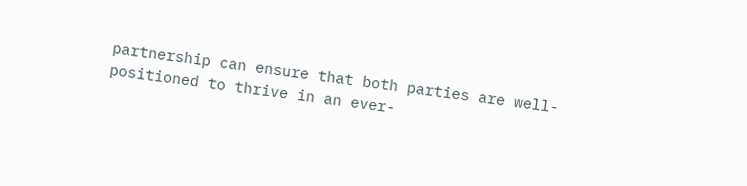partnership can ensure that both parties are well-positioned to thrive in an ever-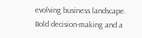evolving business landscape. Bold decision-making and a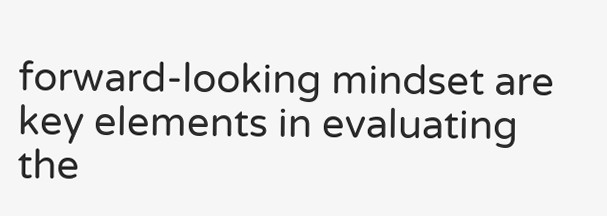forward-looking mindset are key elements in evaluating the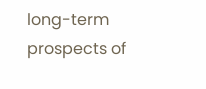long-term prospects of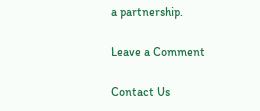a partnership.

Leave a Comment

Contact Us